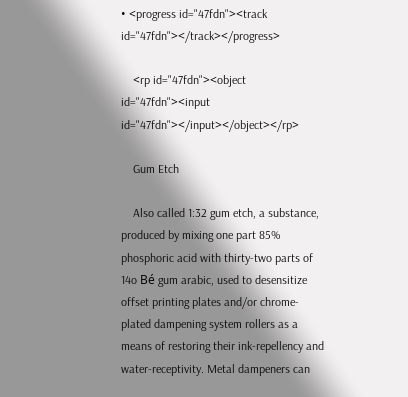• <progress id="47fdn"><track id="47fdn"></track></progress>

    <rp id="47fdn"><object id="47fdn"><input id="47fdn"></input></object></rp>

    Gum Etch

    Also called 1:32 gum etch, a substance, produced by mixing one part 85% phosphoric acid with thirty-two parts of 14o Bé gum arabic, used to desensitize offset printing plates and/or chrome-plated dampening system rollers as a means of restoring their ink-repellency and water-receptivity. Metal dampeners can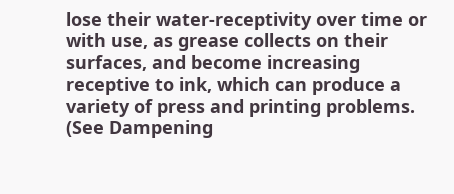lose their water-receptivity over time or with use, as grease collects on their surfaces, and become increasing receptive to ink, which can produce a variety of press and printing problems. (See Dampening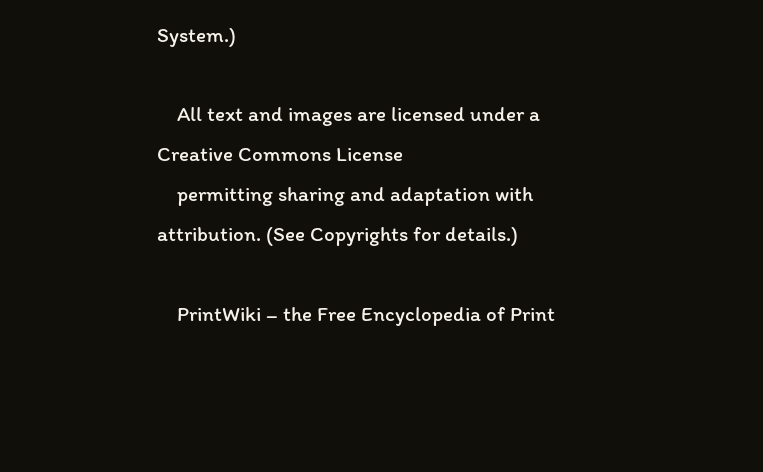System.)

    All text and images are licensed under a Creative Commons License
    permitting sharing and adaptation with attribution. (See Copyrights for details.)

    PrintWiki – the Free Encyclopedia of Print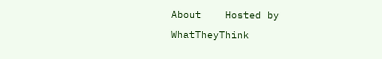About    Hosted by WhatTheyThink